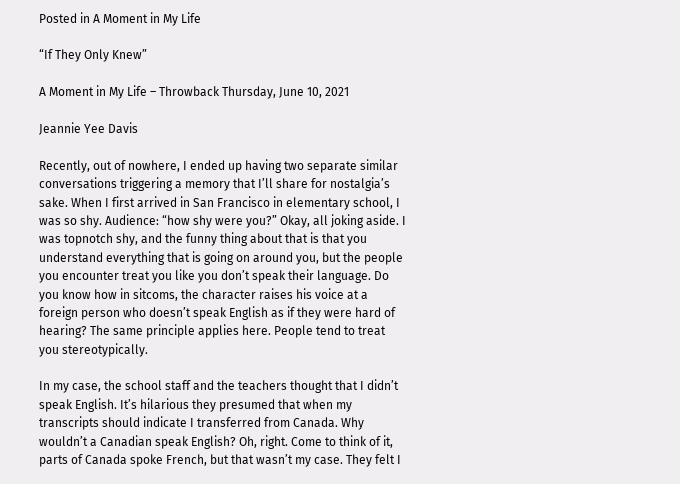Posted in A Moment in My Life

“If They Only Knew”

A Moment in My Life – Throwback Thursday, June 10, 2021

Jeannie Yee Davis

Recently, out of nowhere, I ended up having two separate similar conversations triggering a memory that I’ll share for nostalgia’s sake. When I first arrived in San Francisco in elementary school, I was so shy. Audience: “how shy were you?” Okay, all joking aside. I was topnotch shy, and the funny thing about that is that you understand everything that is going on around you, but the people you encounter treat you like you don’t speak their language. Do you know how in sitcoms, the character raises his voice at a foreign person who doesn’t speak English as if they were hard of hearing? The same principle applies here. People tend to treat you stereotypically.

In my case, the school staff and the teachers thought that I didn’t speak English. It’s hilarious they presumed that when my transcripts should indicate I transferred from Canada. Why wouldn’t a Canadian speak English? Oh, right. Come to think of it, parts of Canada spoke French, but that wasn’t my case. They felt I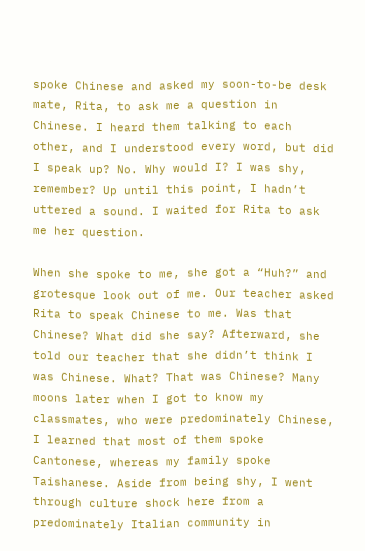spoke Chinese and asked my soon-to-be desk mate, Rita, to ask me a question in Chinese. I heard them talking to each other, and I understood every word, but did I speak up? No. Why would I? I was shy, remember? Up until this point, I hadn’t uttered a sound. I waited for Rita to ask me her question.

When she spoke to me, she got a “Huh?” and grotesque look out of me. Our teacher asked Rita to speak Chinese to me. Was that Chinese? What did she say? Afterward, she told our teacher that she didn’t think I was Chinese. What? That was Chinese? Many moons later when I got to know my classmates, who were predominately Chinese, I learned that most of them spoke Cantonese, whereas my family spoke Taishanese. Aside from being shy, I went through culture shock here from a predominately Italian community in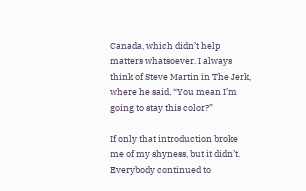Canada, which didn’t help matters whatsoever. I always think of Steve Martin in The Jerk, where he said, “You mean I’m going to stay this color?”

If only that introduction broke me of my shyness, but it didn’t. Everybody continued to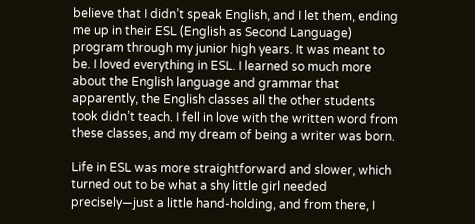believe that I didn’t speak English, and I let them, ending me up in their ESL (English as Second Language) program through my junior high years. It was meant to be. I loved everything in ESL. I learned so much more about the English language and grammar that apparently, the English classes all the other students took didn’t teach. I fell in love with the written word from these classes, and my dream of being a writer was born.

Life in ESL was more straightforward and slower, which turned out to be what a shy little girl needed precisely—just a little hand-holding, and from there, I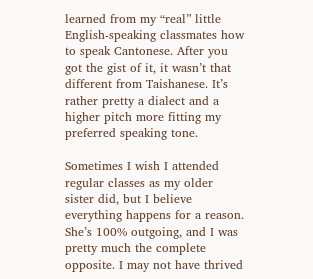learned from my “real” little English-speaking classmates how to speak Cantonese. After you got the gist of it, it wasn’t that different from Taishanese. It’s rather pretty a dialect and a higher pitch more fitting my preferred speaking tone.

Sometimes I wish I attended regular classes as my older sister did, but I believe everything happens for a reason. She’s 100% outgoing, and I was pretty much the complete opposite. I may not have thrived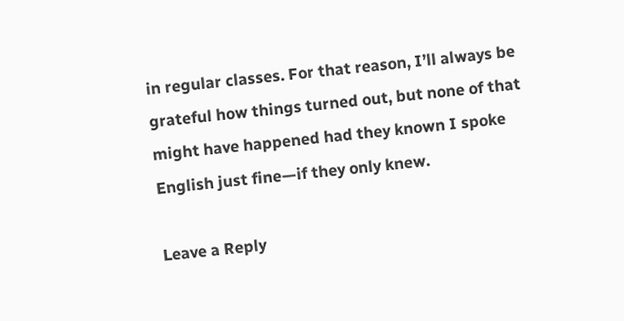in regular classes. For that reason, I’ll always be grateful how things turned out, but none of that might have happened had they known I spoke English just fine—if they only knew.

Leave a Reply